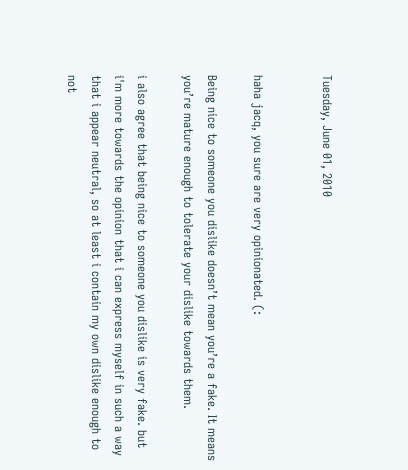Tuesday, June 01, 2010


haha jacq, you sure are very opinionated. (:

Being nice to someone you dislike doesn’t mean you’re a fake. It means you’re mature enough to tolerate your dislike towards them.

i also agree that being nice to someone you dislike is very fake. but i'm more towards the opinion that i can express myself in such a way that i appear neutral, so at least i contain my own dislike enough to not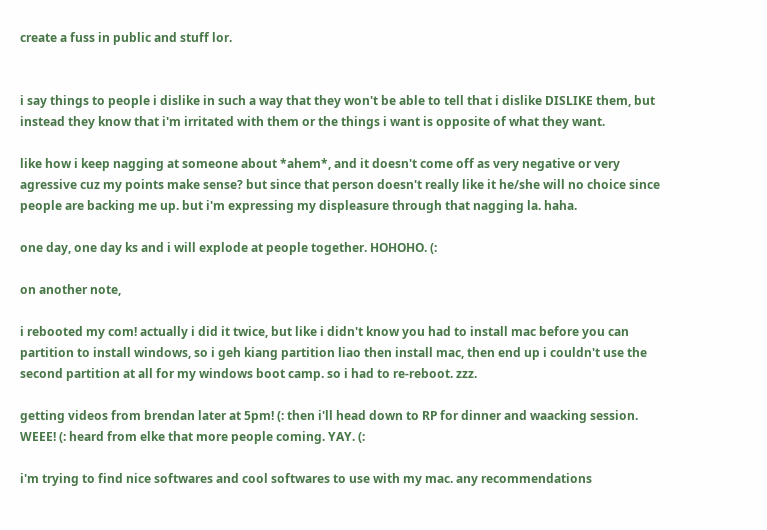create a fuss in public and stuff lor.


i say things to people i dislike in such a way that they won't be able to tell that i dislike DISLIKE them, but instead they know that i'm irritated with them or the things i want is opposite of what they want.

like how i keep nagging at someone about *ahem*, and it doesn't come off as very negative or very agressive cuz my points make sense? but since that person doesn't really like it he/she will no choice since people are backing me up. but i'm expressing my displeasure through that nagging la. haha.

one day, one day ks and i will explode at people together. HOHOHO. (:

on another note,

i rebooted my com! actually i did it twice, but like i didn't know you had to install mac before you can partition to install windows, so i geh kiang partition liao then install mac, then end up i couldn't use the second partition at all for my windows boot camp. so i had to re-reboot. zzz.

getting videos from brendan later at 5pm! (: then i'll head down to RP for dinner and waacking session. WEEE! (: heard from elke that more people coming. YAY. (:

i'm trying to find nice softwares and cool softwares to use with my mac. any recommendations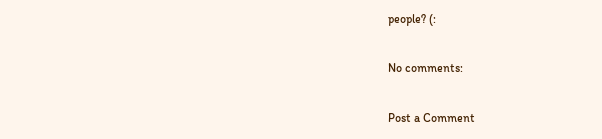people? (:

No comments:

Post a Comment